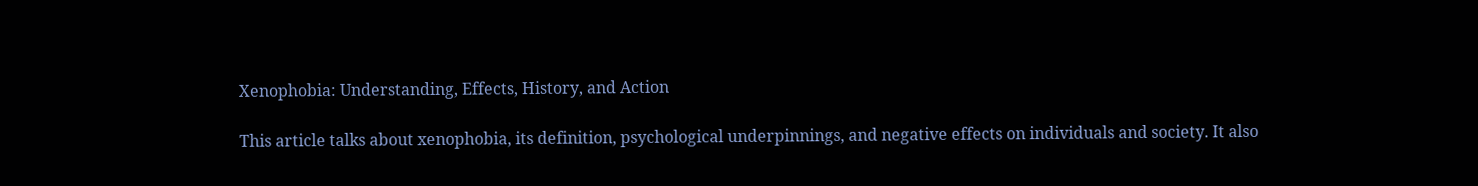Xenophobia: Understanding, Effects, History, and Action

This article talks about xenophobia, its definition, psychological underpinnings, and negative effects on individuals and society. It also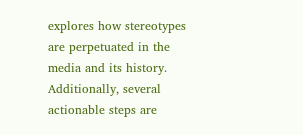explores how stereotypes are perpetuated in the media and its history. Additionally, several actionable steps are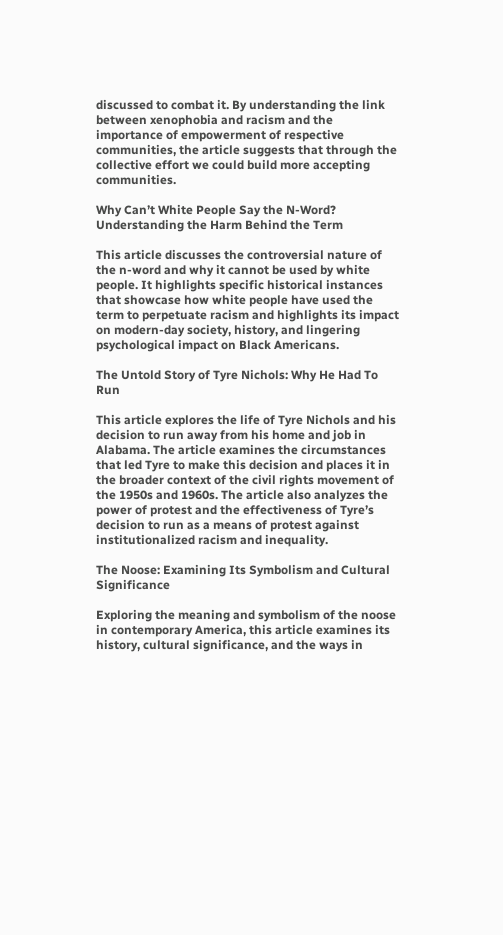discussed to combat it. By understanding the link between xenophobia and racism and the importance of empowerment of respective communities, the article suggests that through the collective effort we could build more accepting communities.

Why Can’t White People Say the N-Word? Understanding the Harm Behind the Term

This article discusses the controversial nature of the n-word and why it cannot be used by white people. It highlights specific historical instances that showcase how white people have used the term to perpetuate racism and highlights its impact on modern-day society, history, and lingering psychological impact on Black Americans.

The Untold Story of Tyre Nichols: Why He Had To Run

This article explores the life of Tyre Nichols and his decision to run away from his home and job in Alabama. The article examines the circumstances that led Tyre to make this decision and places it in the broader context of the civil rights movement of the 1950s and 1960s. The article also analyzes the power of protest and the effectiveness of Tyre’s decision to run as a means of protest against institutionalized racism and inequality.

The Noose: Examining Its Symbolism and Cultural Significance

Exploring the meaning and symbolism of the noose in contemporary America, this article examines its history, cultural significance, and the ways in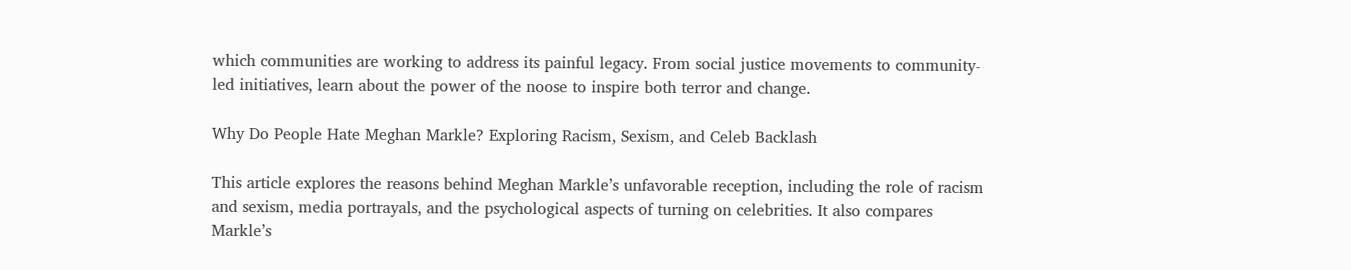which communities are working to address its painful legacy. From social justice movements to community-led initiatives, learn about the power of the noose to inspire both terror and change.

Why Do People Hate Meghan Markle? Exploring Racism, Sexism, and Celeb Backlash

This article explores the reasons behind Meghan Markle’s unfavorable reception, including the role of racism and sexism, media portrayals, and the psychological aspects of turning on celebrities. It also compares Markle’s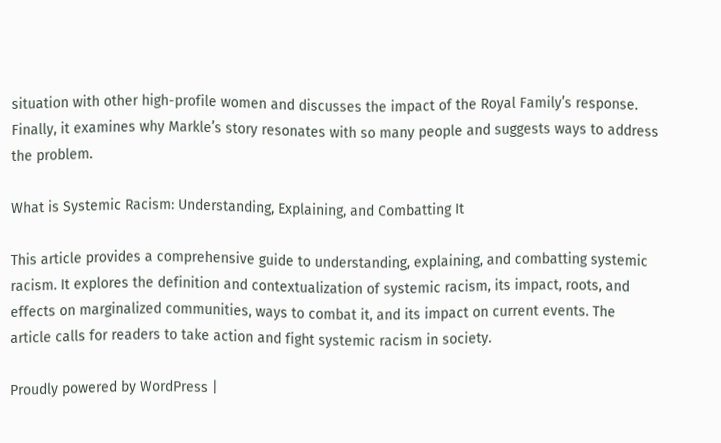situation with other high-profile women and discusses the impact of the Royal Family’s response. Finally, it examines why Markle’s story resonates with so many people and suggests ways to address the problem.

What is Systemic Racism: Understanding, Explaining, and Combatting It

This article provides a comprehensive guide to understanding, explaining, and combatting systemic racism. It explores the definition and contextualization of systemic racism, its impact, roots, and effects on marginalized communities, ways to combat it, and its impact on current events. The article calls for readers to take action and fight systemic racism in society.

Proudly powered by WordPress |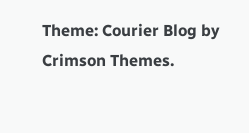Theme: Courier Blog by Crimson Themes.